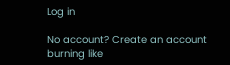Log in

No account? Create an account
burning like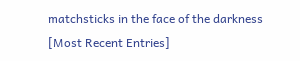matchsticks in the face of the darkness
[Most Recent Entries]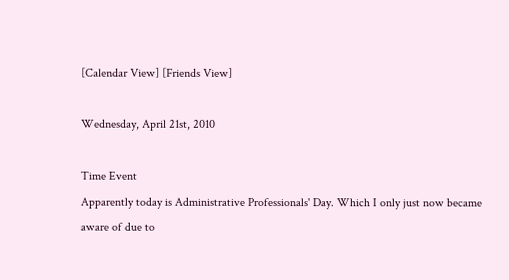[Calendar View] [Friends View]

Wednesday, April 21st, 2010

Time Event
Apparently today is Administrative Professionals' Day. Which I only just now became aware of due to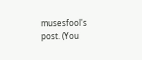musesfool's post. (You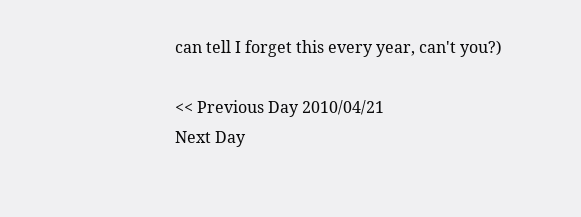can tell I forget this every year, can't you?)

<< Previous Day 2010/04/21
Next Day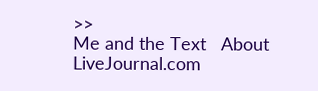>>
Me and the Text   About LiveJournal.com